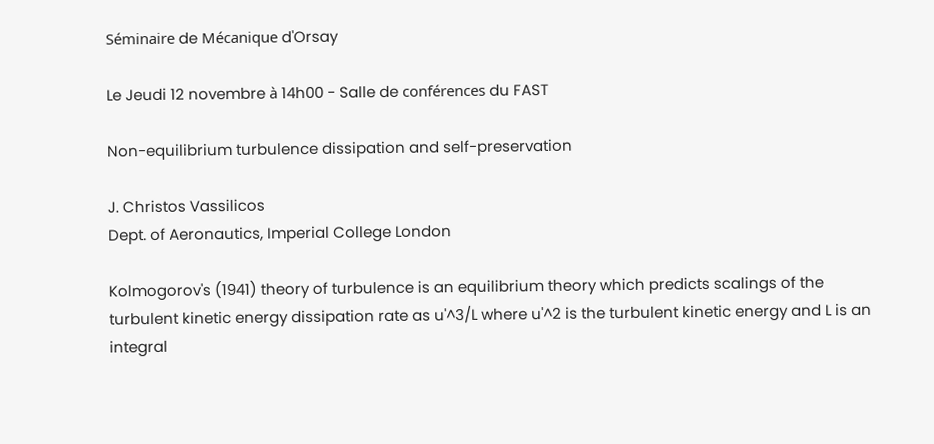Séminaire de Mécanique d'Orsay

Le Jeudi 12 novembre à 14h00 - Salle de conférences du FAST

Non-equilibrium turbulence dissipation and self-preservation

J. Christos Vassilicos
Dept. of Aeronautics, Imperial College London

Kolmogorov's (1941) theory of turbulence is an equilibrium theory which predicts scalings of the turbulent kinetic energy dissipation rate as u'^3/L where u'^2 is the turbulent kinetic energy and L is an integral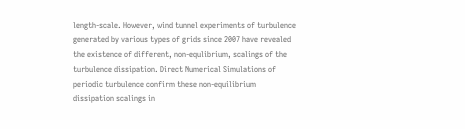length-scale. However, wind tunnel experiments of turbulence generated by various types of grids since 2007 have revealed the existence of different, non-equlibrium, scalings of the turbulence dissipation. Direct Numerical Simulations of periodic turbulence confirm these non-equilibrium dissipation scalings in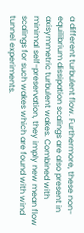a different turbulent flow. Furthermore, these non-equilibrium dissipation scalings are also present in axisymmetric turbulent wakes. Combined with minimal self-preservation, they imply new mean flow scalings for such wakes which are found with wind tunnel experiments.